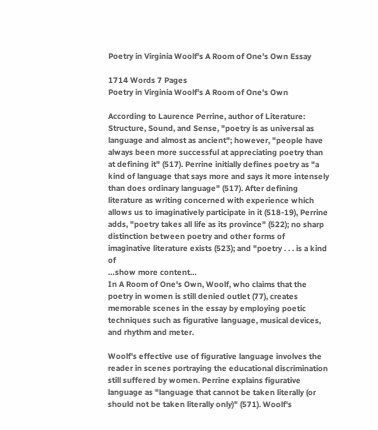Poetry in Virginia Woolf's A Room of One's Own Essay

1714 Words 7 Pages
Poetry in Virginia Woolf's A Room of One's Own

According to Laurence Perrine, author of Literature: Structure, Sound, and Sense, "poetry is as universal as language and almost as ancient"; however, "people have always been more successful at appreciating poetry than at defining it" (517). Perrine initially defines poetry as "a kind of language that says more and says it more intensely than does ordinary language" (517). After defining literature as writing concerned with experience which allows us to imaginatively participate in it (518-19), Perrine adds, "poetry takes all life as its province" (522); no sharp distinction between poetry and other forms of imaginative literature exists (523); and "poetry . . . is a kind of
…show more content…
In A Room of One's Own, Woolf, who claims that the poetry in women is still denied outlet (77), creates memorable scenes in the essay by employing poetic techniques such as figurative language, musical devices, and rhythm and meter.

Woolf's effective use of figurative language involves the reader in scenes portraying the educational discrimination still suffered by women. Perrine explains figurative language as "language that cannot be taken literally (or should not be taken literally only)" (571). Woolf's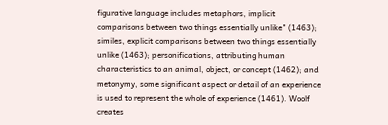figurative language includes metaphors, implicit comparisons between two things essentially unlike" (1463); similes, explicit comparisons between two things essentially unlike (1463); personifications, attributing human characteristics to an animal, object, or concept (1462); and metonymy, some significant aspect or detail of an experience is used to represent the whole of experience (1461). Woolf creates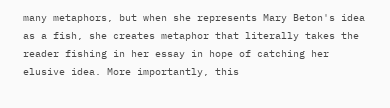many metaphors, but when she represents Mary Beton's idea as a fish, she creates metaphor that literally takes the reader fishing in her essay in hope of catching her elusive idea. More importantly, this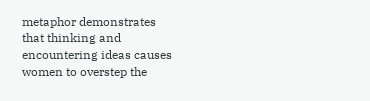metaphor demonstrates that thinking and encountering ideas causes women to overstep the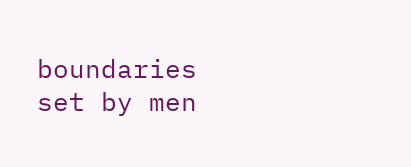boundaries set by men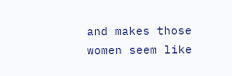and makes those women seem like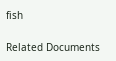fish

Related Documents